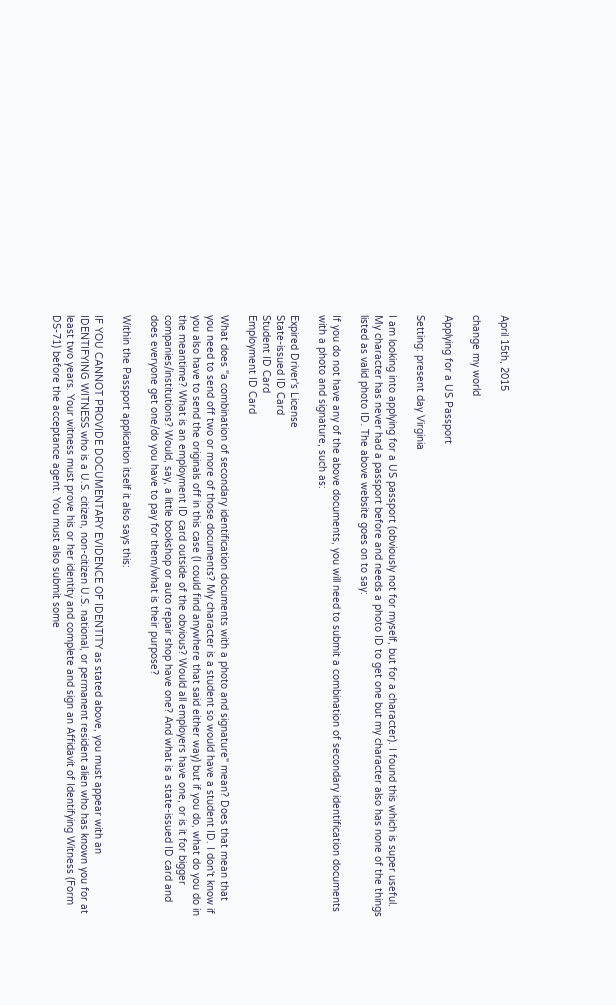April 15th, 2015

change my world

Applying for a US Passport

Setting: present day Virginia

I am looking into applying for a US passport (obviously not for myself, but for a character). I found this which is super useful. My character has never had a passport before and needs a photo ID to get one but my character also has none of the things listed as valid photo ID. The above website goes on to say:

If you do not have any of the above documents, you will need to submit a combination of secondary identification documents with a photo and signature, such as:

Expired Driver's License
State-issued ID Card
Student ID Card
Employment ID Card

What does "a combination of secondary identification documents with a photo and signature" mean? Does that mean that you need to send off two or more of those documents? My character is a student so would have a student ID. I don't know if you also have to send the originals off in this case (I could find anywhere that said either way) but if you do, what do you do in the meantime? What is an employment ID card outside of the obvious? Would all employers have one, or is it for bigger companies/institutions? Would, say, a little bookshop or auto repair shop have one? And what is a state-issued ID card and does everyone get one/do you have to pay for them/what is their purpose?

Within the Passport application itself it also says this:

IF YOU CANNOT PROVIDE DOCUMENTARY EVIDENCE OF IDENTITY as stated above, you must appear with an IDENTIFYING WITNESS who is a U.S. citizen, non-citizen U.S. national, or permanent resident alien who has known you for at least two years. Your witness must prove his or her identity and complete and sign an Affidavit of Identifying Witness (Form DS-71) before the acceptance agent. You must also submit some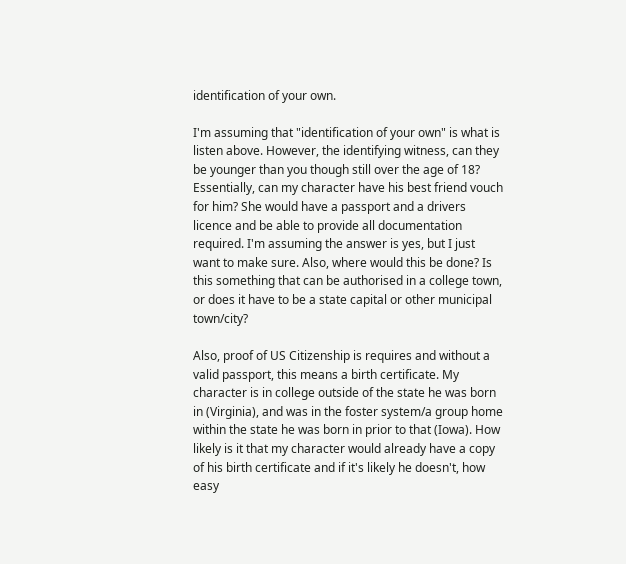identification of your own.

I'm assuming that "identification of your own" is what is listen above. However, the identifying witness, can they be younger than you though still over the age of 18? Essentially, can my character have his best friend vouch for him? She would have a passport and a drivers licence and be able to provide all documentation required. I'm assuming the answer is yes, but I just want to make sure. Also, where would this be done? Is this something that can be authorised in a college town, or does it have to be a state capital or other municipal town/city?

Also, proof of US Citizenship is requires and without a valid passport, this means a birth certificate. My character is in college outside of the state he was born in (Virginia), and was in the foster system/a group home within the state he was born in prior to that (Iowa). How likely is it that my character would already have a copy of his birth certificate and if it's likely he doesn't, how easy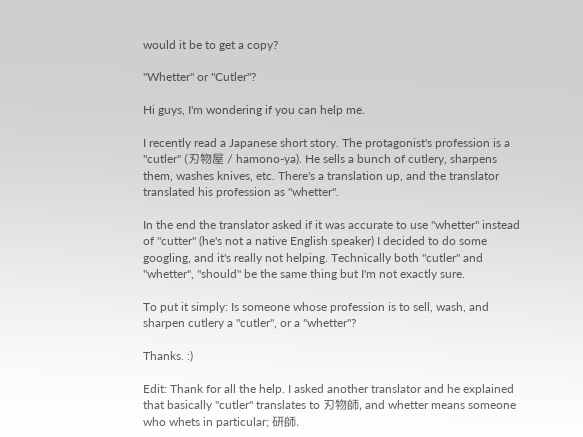would it be to get a copy?

"Whetter" or "Cutler"?

Hi guys, I'm wondering if you can help me.

I recently read a Japanese short story. The protagonist's profession is a "cutler" (刃物屋 / hamono-ya). He sells a bunch of cutlery, sharpens them, washes knives, etc. There's a translation up, and the translator translated his profession as "whetter".

In the end the translator asked if it was accurate to use "whetter" instead of "cutter" (he's not a native English speaker) I decided to do some googling, and it's really not helping. Technically both "cutler" and "whetter", "should" be the same thing but I'm not exactly sure.

To put it simply: Is someone whose profession is to sell, wash, and sharpen cutlery a "cutler", or a "whetter"?

Thanks. :)

Edit: Thank for all the help. I asked another translator and he explained that basically "cutler" translates to 刃物師, and whetter means someone who whets in particular; 研師.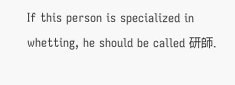If this person is specialized in whetting, he should be called 研師.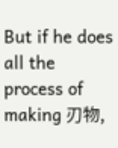But if he does all the process of making 刃物,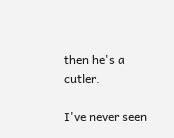then he's a cutler.

I've never seen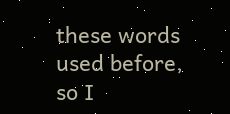these words used before, so I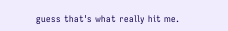guess that's what really hit me.